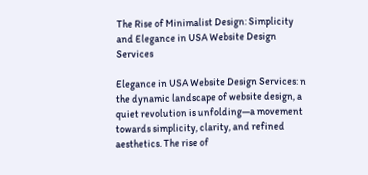The Rise of Minimalist Design: Simplicity and Elegance in USA Website Design Services

Elegance in USA Website Design Services: n the dynamic landscape of website design, a quiet revolution is unfolding—a movement towards simplicity, clarity, and refined aesthetics. The rise of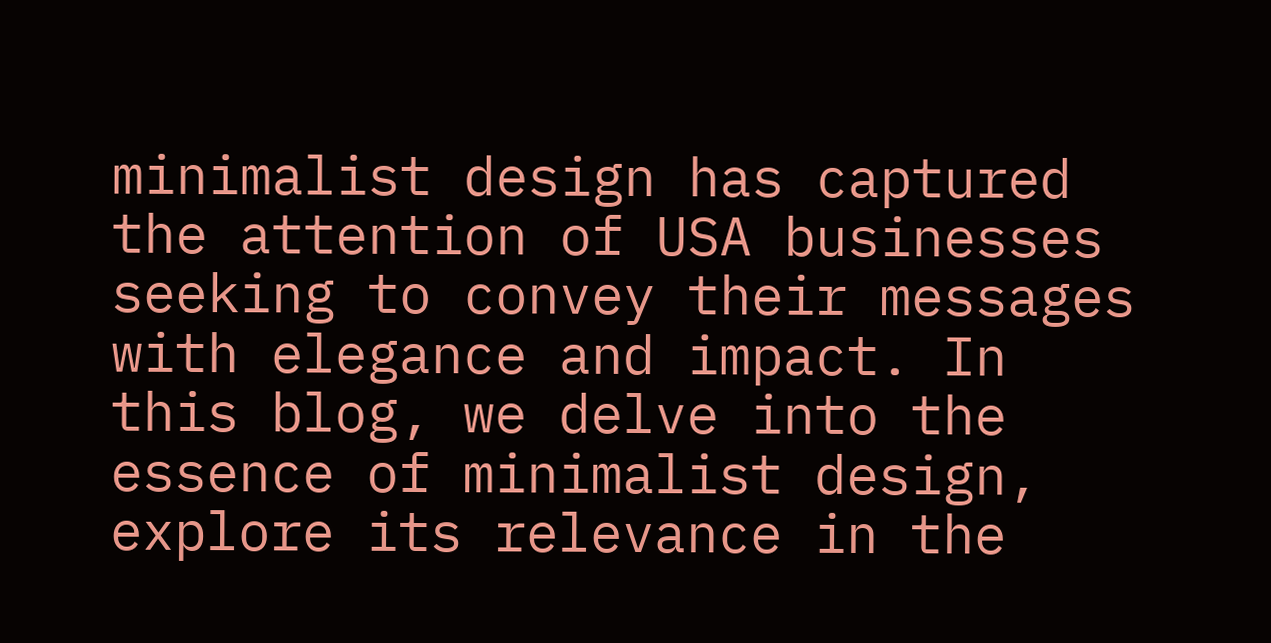minimalist design has captured the attention of USA businesses seeking to convey their messages with elegance and impact. In this blog, we delve into the essence of minimalist design, explore its relevance in the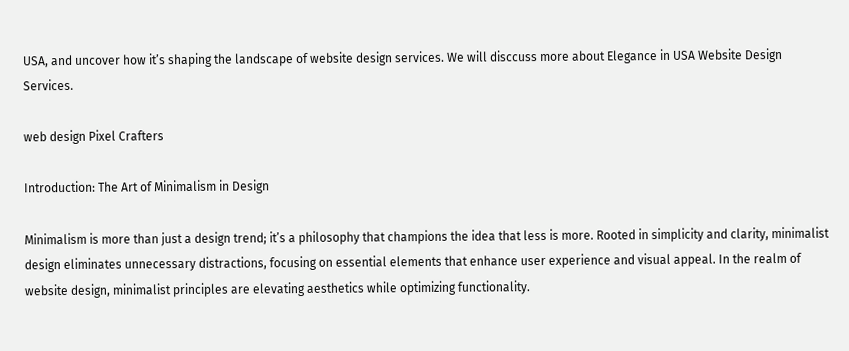USA, and uncover how it’s shaping the landscape of website design services. We will disccuss more about Elegance in USA Website Design Services.

web design Pixel Crafters

Introduction: The Art of Minimalism in Design

Minimalism is more than just a design trend; it’s a philosophy that champions the idea that less is more. Rooted in simplicity and clarity, minimalist design eliminates unnecessary distractions, focusing on essential elements that enhance user experience and visual appeal. In the realm of website design, minimalist principles are elevating aesthetics while optimizing functionality.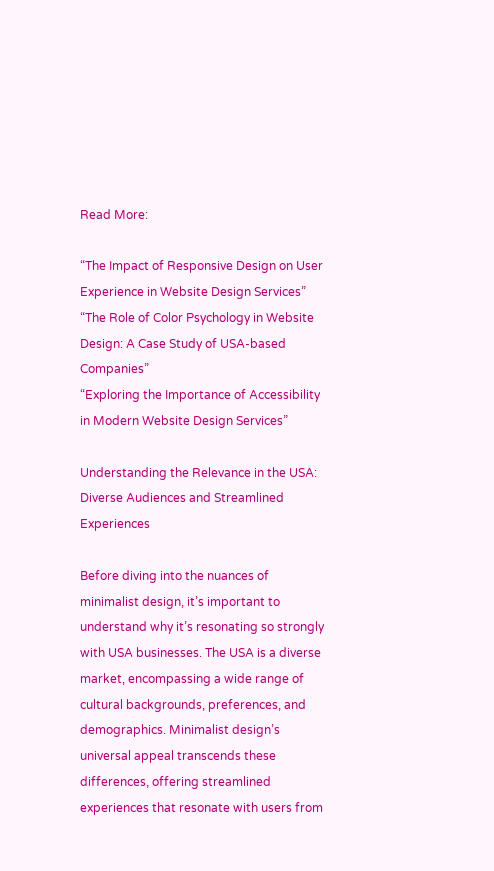Read More:

“The Impact of Responsive Design on User Experience in Website Design Services”
“The Role of Color Psychology in Website Design: A Case Study of USA-based Companies”
“Exploring the Importance of Accessibility in Modern Website Design Services”

Understanding the Relevance in the USA: Diverse Audiences and Streamlined Experiences

Before diving into the nuances of minimalist design, it’s important to understand why it’s resonating so strongly with USA businesses. The USA is a diverse market, encompassing a wide range of cultural backgrounds, preferences, and demographics. Minimalist design’s universal appeal transcends these differences, offering streamlined experiences that resonate with users from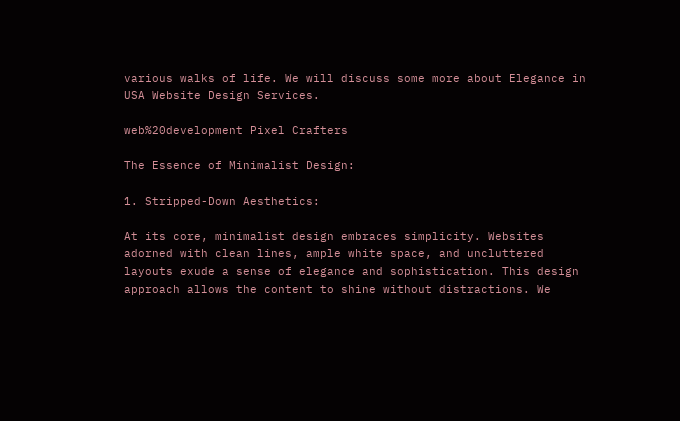various walks of life. We will discuss some more about Elegance in USA Website Design Services.

web%20development Pixel Crafters

The Essence of Minimalist Design:

1. Stripped-Down Aesthetics:

At its core, minimalist design embraces simplicity. Websites adorned with clean lines, ample white space, and uncluttered layouts exude a sense of elegance and sophistication. This design approach allows the content to shine without distractions. We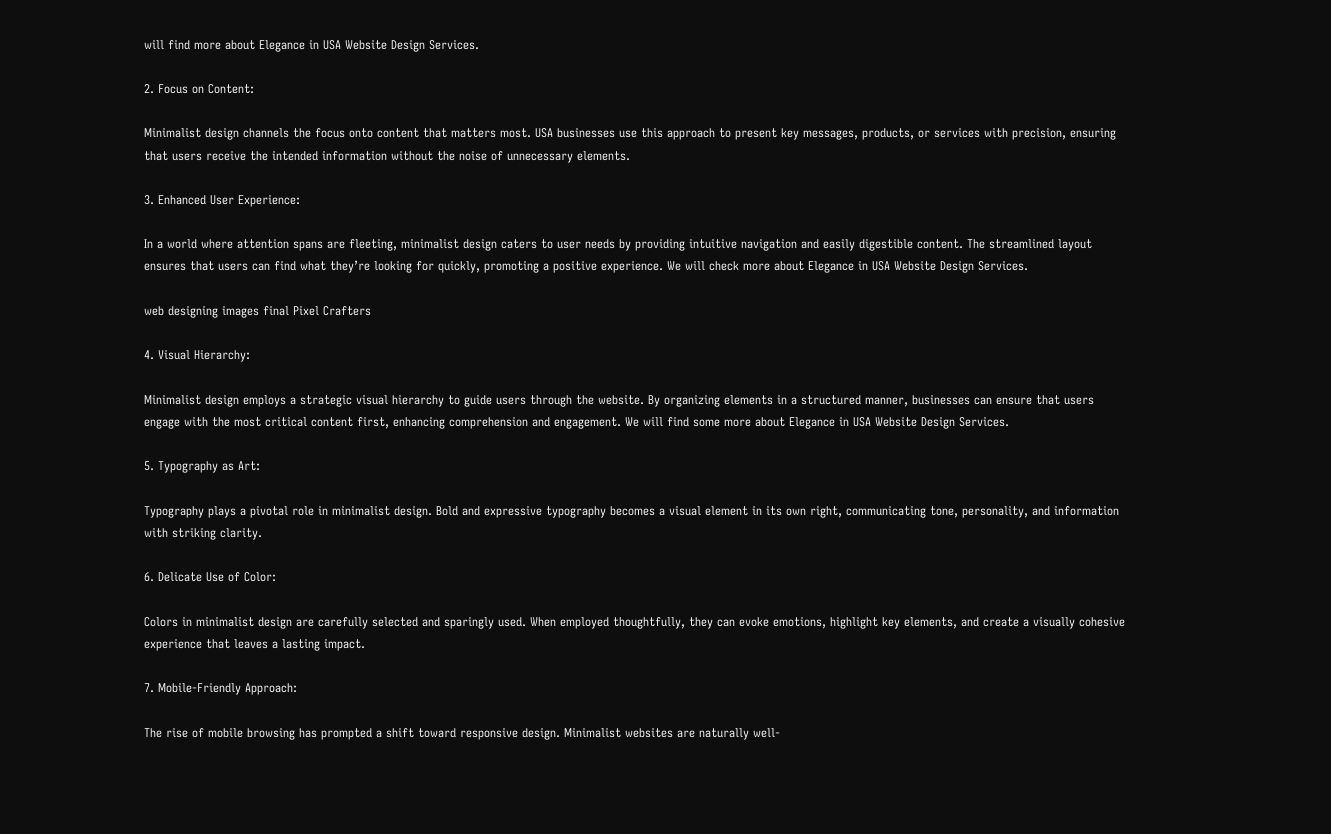will find more about Elegance in USA Website Design Services.

2. Focus on Content:

Minimalist design channels the focus onto content that matters most. USA businesses use this approach to present key messages, products, or services with precision, ensuring that users receive the intended information without the noise of unnecessary elements.

3. Enhanced User Experience:

In a world where attention spans are fleeting, minimalist design caters to user needs by providing intuitive navigation and easily digestible content. The streamlined layout ensures that users can find what they’re looking for quickly, promoting a positive experience. We will check more about Elegance in USA Website Design Services.

web designing images final Pixel Crafters

4. Visual Hierarchy:

Minimalist design employs a strategic visual hierarchy to guide users through the website. By organizing elements in a structured manner, businesses can ensure that users engage with the most critical content first, enhancing comprehension and engagement. We will find some more about Elegance in USA Website Design Services.

5. Typography as Art:

Typography plays a pivotal role in minimalist design. Bold and expressive typography becomes a visual element in its own right, communicating tone, personality, and information with striking clarity.

6. Delicate Use of Color:

Colors in minimalist design are carefully selected and sparingly used. When employed thoughtfully, they can evoke emotions, highlight key elements, and create a visually cohesive experience that leaves a lasting impact.

7. Mobile-Friendly Approach:

The rise of mobile browsing has prompted a shift toward responsive design. Minimalist websites are naturally well-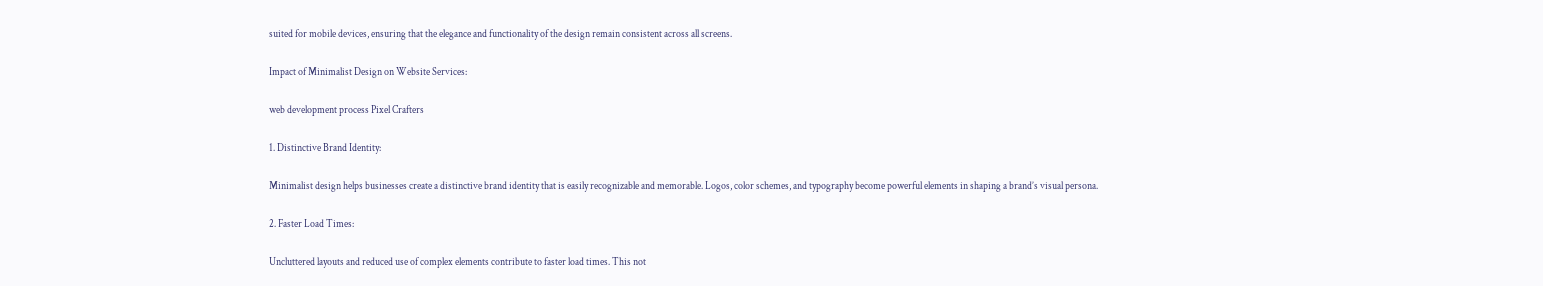suited for mobile devices, ensuring that the elegance and functionality of the design remain consistent across all screens.

Impact of Minimalist Design on Website Services:

web development process Pixel Crafters

1. Distinctive Brand Identity:

Minimalist design helps businesses create a distinctive brand identity that is easily recognizable and memorable. Logos, color schemes, and typography become powerful elements in shaping a brand’s visual persona.

2. Faster Load Times:

Uncluttered layouts and reduced use of complex elements contribute to faster load times. This not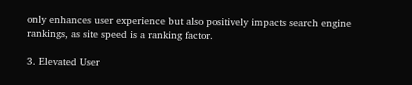only enhances user experience but also positively impacts search engine rankings, as site speed is a ranking factor.

3. Elevated User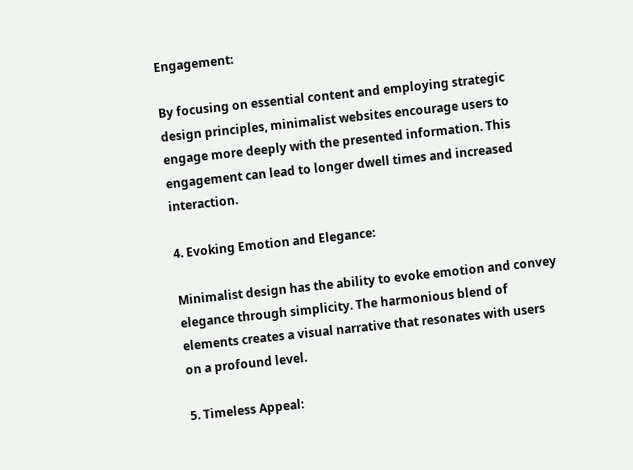Engagement:

By focusing on essential content and employing strategic design principles, minimalist websites encourage users to engage more deeply with the presented information. This engagement can lead to longer dwell times and increased interaction.

4. Evoking Emotion and Elegance:

Minimalist design has the ability to evoke emotion and convey elegance through simplicity. The harmonious blend of elements creates a visual narrative that resonates with users on a profound level.

5. Timeless Appeal: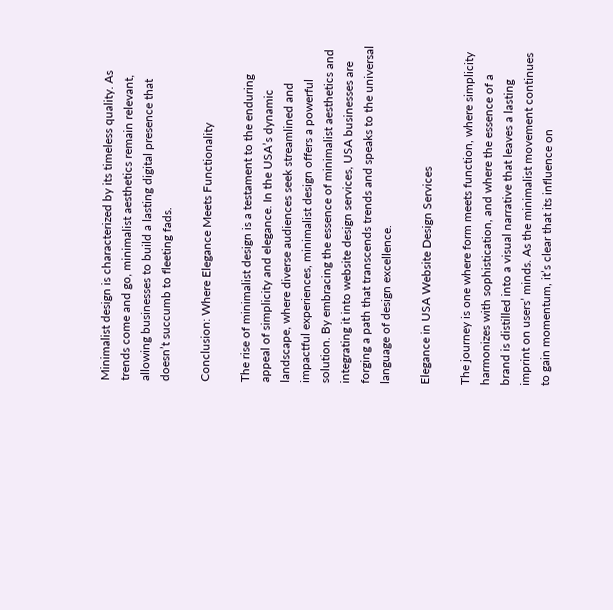Minimalist design is characterized by its timeless quality. As trends come and go, minimalist aesthetics remain relevant, allowing businesses to build a lasting digital presence that doesn’t succumb to fleeting fads.

Conclusion: Where Elegance Meets Functionality

The rise of minimalist design is a testament to the enduring appeal of simplicity and elegance. In the USA’s dynamic landscape, where diverse audiences seek streamlined and impactful experiences, minimalist design offers a powerful solution. By embracing the essence of minimalist aesthetics and integrating it into website design services, USA businesses are forging a path that transcends trends and speaks to the universal language of design excellence.

Elegance in USA Website Design Services

The journey is one where form meets function, where simplicity harmonizes with sophistication, and where the essence of a brand is distilled into a visual narrative that leaves a lasting imprint on users’ minds. As the minimalist movement continues to gain momentum, it’s clear that its influence on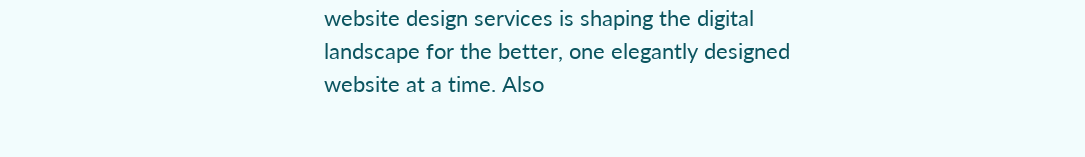website design services is shaping the digital landscape for the better, one elegantly designed website at a time. Also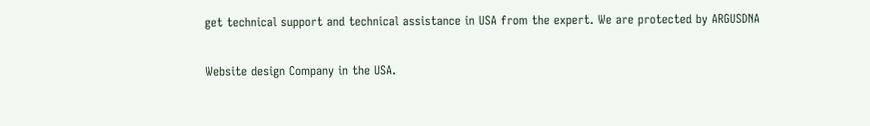get technical support and technical assistance in USA from the expert. We are protected by ARGUSDNA

Website design Company in the USA.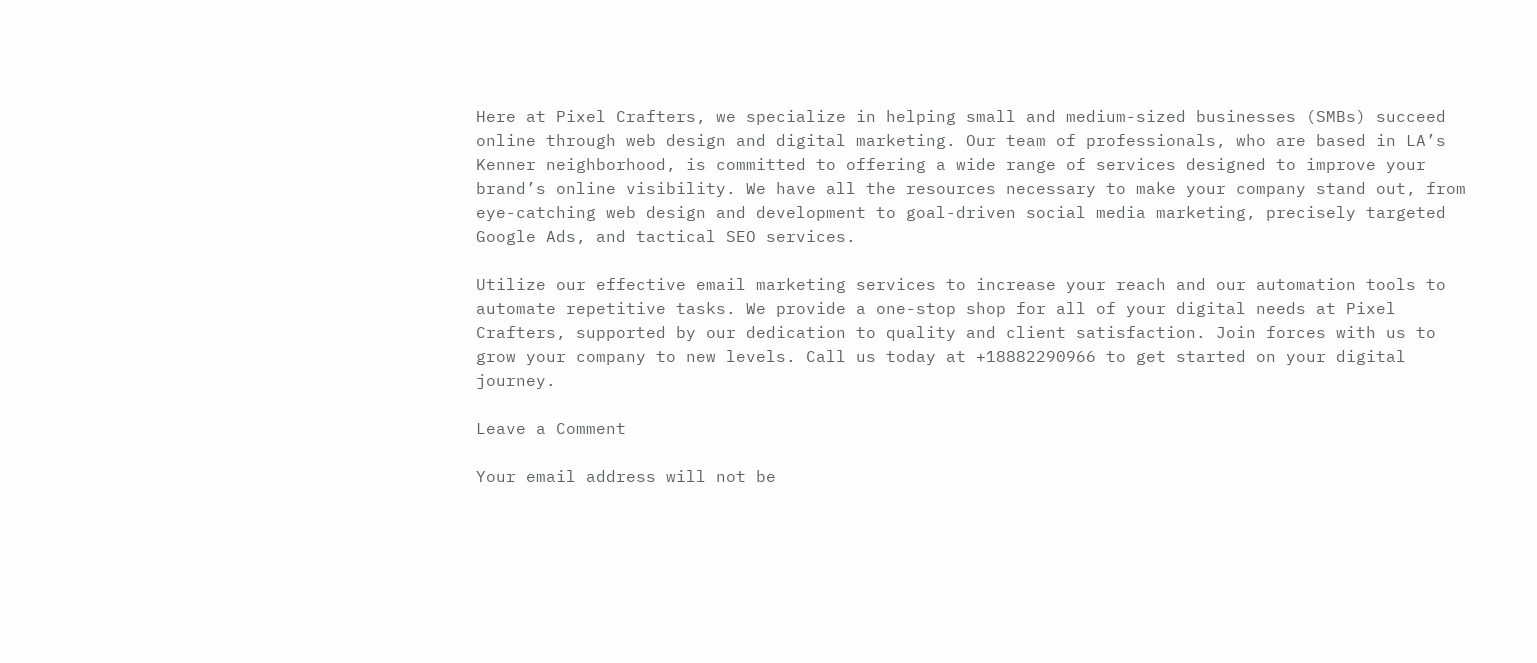Here at Pixel Crafters, we specialize in helping small and medium-sized businesses (SMBs) succeed online through web design and digital marketing. Our team of professionals, who are based in LA’s Kenner neighborhood, is committed to offering a wide range of services designed to improve your brand’s online visibility. We have all the resources necessary to make your company stand out, from eye-catching web design and development to goal-driven social media marketing, precisely targeted Google Ads, and tactical SEO services.

Utilize our effective email marketing services to increase your reach and our automation tools to automate repetitive tasks. We provide a one-stop shop for all of your digital needs at Pixel Crafters, supported by our dedication to quality and client satisfaction. Join forces with us to grow your company to new levels. Call us today at +18882290966 to get started on your digital journey.

Leave a Comment

Your email address will not be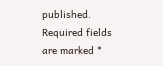published. Required fields are marked *